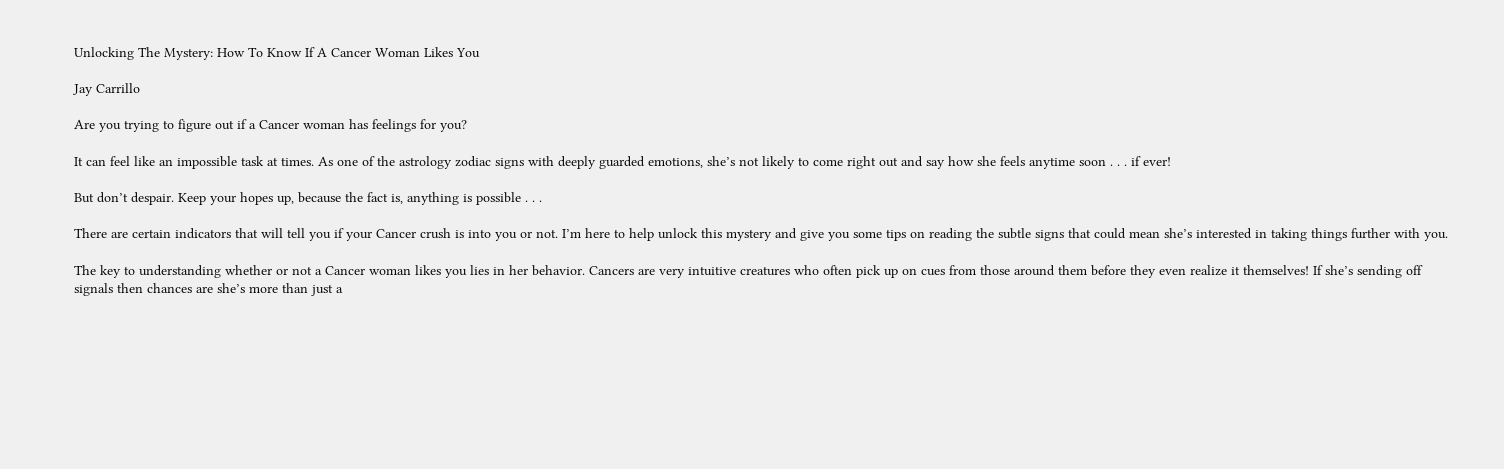Unlocking The Mystery: How To Know If A Cancer Woman Likes You

Jay Carrillo

Are you trying to figure out if a Cancer woman has feelings for you?

It can feel like an impossible task at times. As one of the astrology zodiac signs with deeply guarded emotions, she’s not likely to come right out and say how she feels anytime soon . . . if ever!

But don’t despair. Keep your hopes up, because the fact is, anything is possible . . .

There are certain indicators that will tell you if your Cancer crush is into you or not. I’m here to help unlock this mystery and give you some tips on reading the subtle signs that could mean she’s interested in taking things further with you.

The key to understanding whether or not a Cancer woman likes you lies in her behavior. Cancers are very intuitive creatures who often pick up on cues from those around them before they even realize it themselves! If she’s sending off signals then chances are she’s more than just a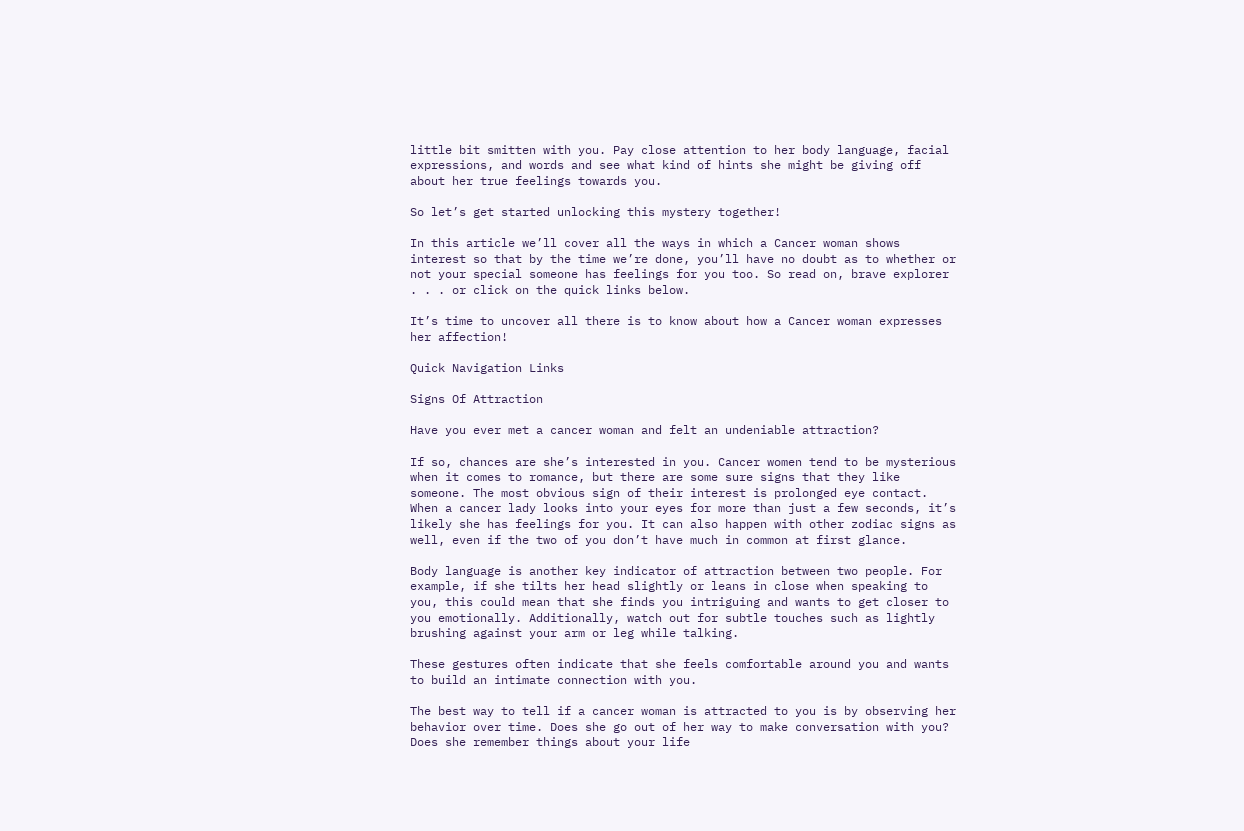little bit smitten with you. Pay close attention to her body language, facial expressions, and words and see what kind of hints she might be giving off about her true feelings towards you.

So let’s get started unlocking this mystery together!

In this article we’ll cover all the ways in which a Cancer woman shows interest so that by the time we’re done, you’ll have no doubt as to whether or not your special someone has feelings for you too. So read on, brave explorer . . . or click on the quick links below.

It’s time to uncover all there is to know about how a Cancer woman expresses her affection!

Quick Navigation Links

Signs Of Attraction

Have you ever met a cancer woman and felt an undeniable attraction?

If so, chances are she’s interested in you. Cancer women tend to be mysterious when it comes to romance, but there are some sure signs that they like someone. The most obvious sign of their interest is prolonged eye contact. When a cancer lady looks into your eyes for more than just a few seconds, it’s likely she has feelings for you. It can also happen with other zodiac signs as well, even if the two of you don’t have much in common at first glance.

Body language is another key indicator of attraction between two people. For example, if she tilts her head slightly or leans in close when speaking to you, this could mean that she finds you intriguing and wants to get closer to you emotionally. Additionally, watch out for subtle touches such as lightly brushing against your arm or leg while talking.

These gestures often indicate that she feels comfortable around you and wants to build an intimate connection with you.

The best way to tell if a cancer woman is attracted to you is by observing her behavior over time. Does she go out of her way to make conversation with you? Does she remember things about your life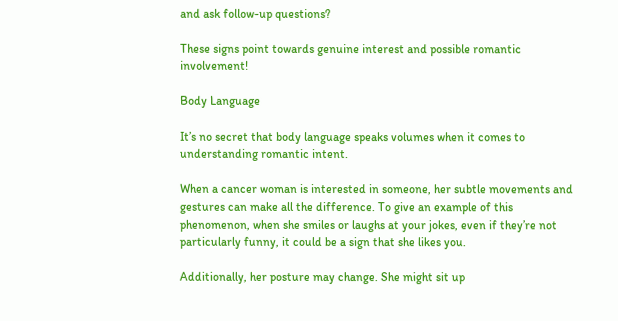and ask follow-up questions?

These signs point towards genuine interest and possible romantic involvement!

Body Language

It’s no secret that body language speaks volumes when it comes to understanding romantic intent.

When a cancer woman is interested in someone, her subtle movements and gestures can make all the difference. To give an example of this phenomenon, when she smiles or laughs at your jokes, even if they’re not particularly funny, it could be a sign that she likes you.

Additionally, her posture may change. She might sit up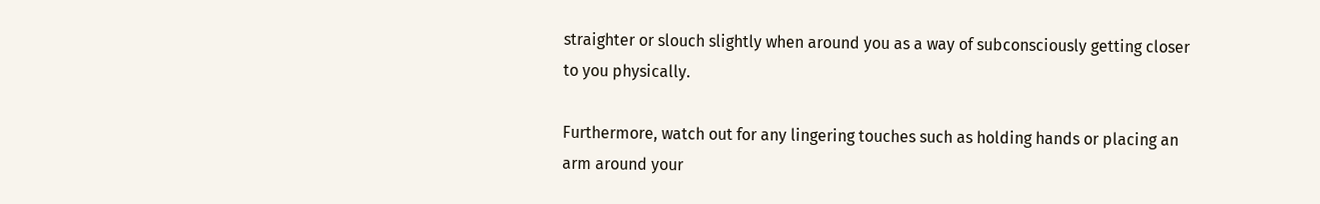straighter or slouch slightly when around you as a way of subconsciously getting closer to you physically.

Furthermore, watch out for any lingering touches such as holding hands or placing an arm around your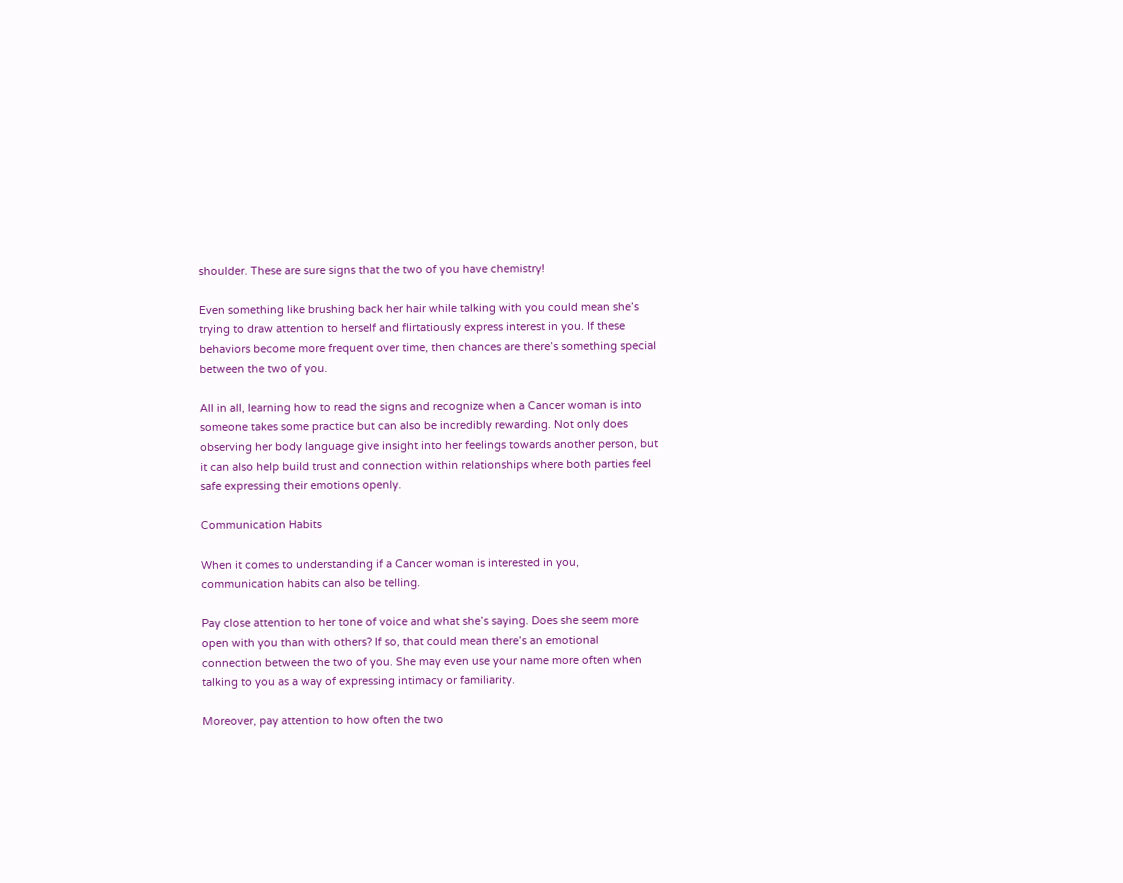shoulder. These are sure signs that the two of you have chemistry!

Even something like brushing back her hair while talking with you could mean she’s trying to draw attention to herself and flirtatiously express interest in you. If these behaviors become more frequent over time, then chances are there’s something special between the two of you.

All in all, learning how to read the signs and recognize when a Cancer woman is into someone takes some practice but can also be incredibly rewarding. Not only does observing her body language give insight into her feelings towards another person, but it can also help build trust and connection within relationships where both parties feel safe expressing their emotions openly.

Communication Habits

When it comes to understanding if a Cancer woman is interested in you, communication habits can also be telling.

Pay close attention to her tone of voice and what she’s saying. Does she seem more open with you than with others? If so, that could mean there’s an emotional connection between the two of you. She may even use your name more often when talking to you as a way of expressing intimacy or familiarity.

Moreover, pay attention to how often the two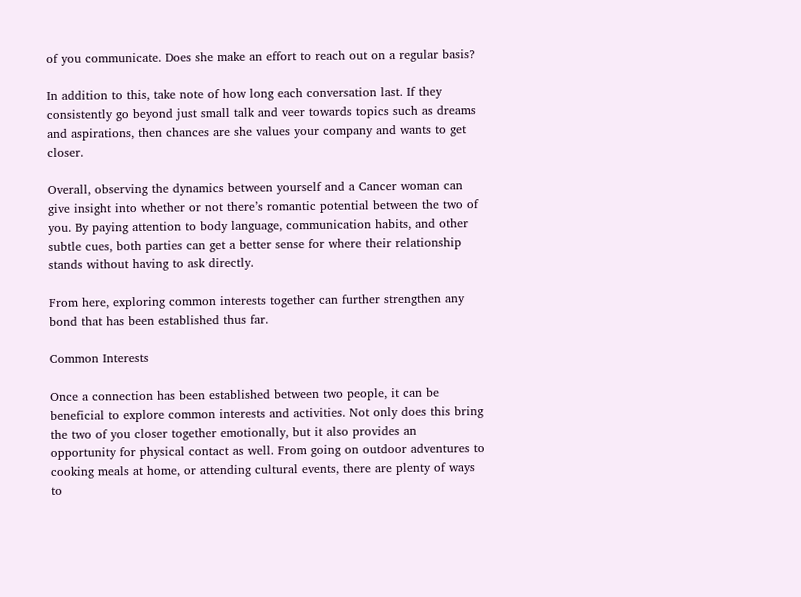of you communicate. Does she make an effort to reach out on a regular basis?

In addition to this, take note of how long each conversation last. If they consistently go beyond just small talk and veer towards topics such as dreams and aspirations, then chances are she values your company and wants to get closer.

Overall, observing the dynamics between yourself and a Cancer woman can give insight into whether or not there’s romantic potential between the two of you. By paying attention to body language, communication habits, and other subtle cues, both parties can get a better sense for where their relationship stands without having to ask directly.

From here, exploring common interests together can further strengthen any bond that has been established thus far.

Common Interests

Once a connection has been established between two people, it can be beneficial to explore common interests and activities. Not only does this bring the two of you closer together emotionally, but it also provides an opportunity for physical contact as well. From going on outdoor adventures to cooking meals at home, or attending cultural events, there are plenty of ways to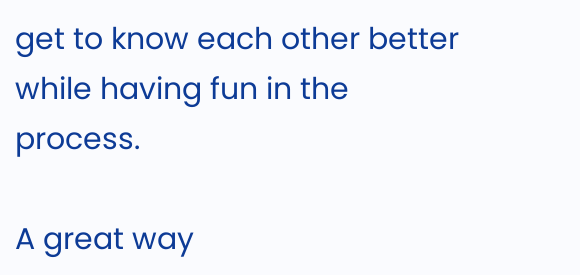get to know each other better while having fun in the process.

A great way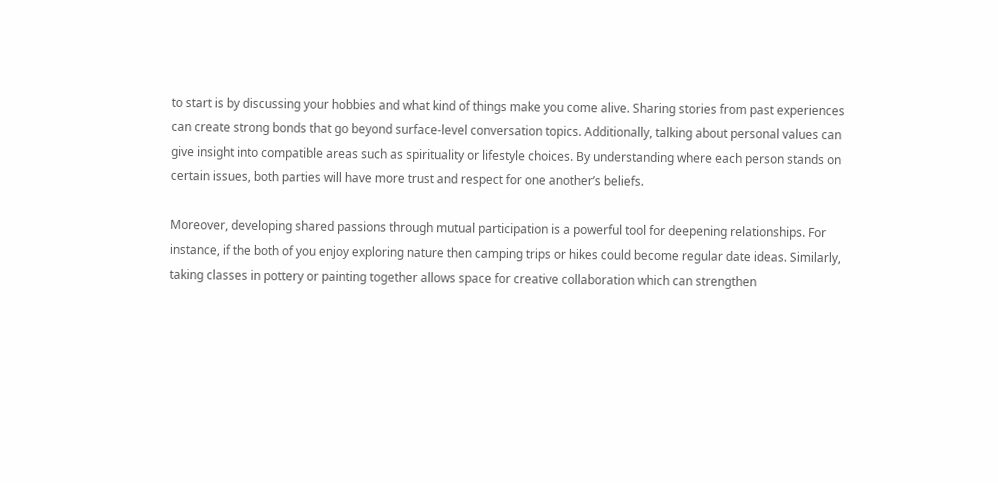to start is by discussing your hobbies and what kind of things make you come alive. Sharing stories from past experiences can create strong bonds that go beyond surface-level conversation topics. Additionally, talking about personal values can give insight into compatible areas such as spirituality or lifestyle choices. By understanding where each person stands on certain issues, both parties will have more trust and respect for one another’s beliefs.

Moreover, developing shared passions through mutual participation is a powerful tool for deepening relationships. For instance, if the both of you enjoy exploring nature then camping trips or hikes could become regular date ideas. Similarly, taking classes in pottery or painting together allows space for creative collaboration which can strengthen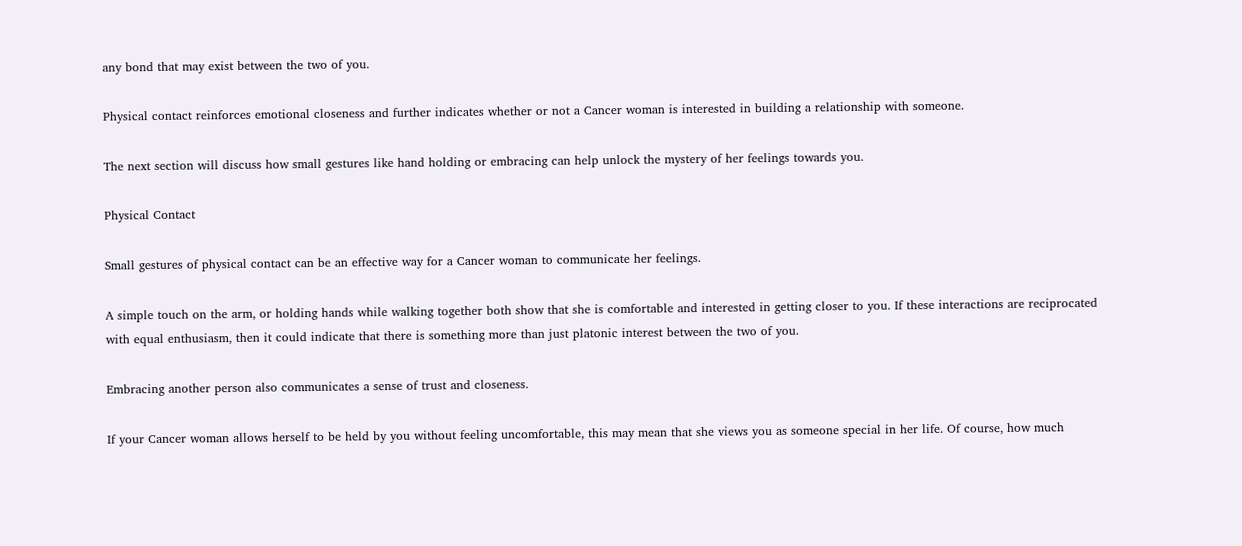any bond that may exist between the two of you.

Physical contact reinforces emotional closeness and further indicates whether or not a Cancer woman is interested in building a relationship with someone.

The next section will discuss how small gestures like hand holding or embracing can help unlock the mystery of her feelings towards you.

Physical Contact

Small gestures of physical contact can be an effective way for a Cancer woman to communicate her feelings.

A simple touch on the arm, or holding hands while walking together both show that she is comfortable and interested in getting closer to you. If these interactions are reciprocated with equal enthusiasm, then it could indicate that there is something more than just platonic interest between the two of you.

Embracing another person also communicates a sense of trust and closeness.

If your Cancer woman allows herself to be held by you without feeling uncomfortable, this may mean that she views you as someone special in her life. Of course, how much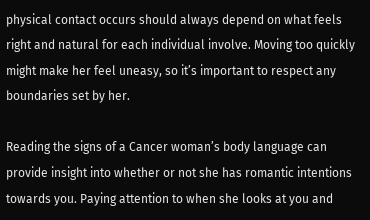physical contact occurs should always depend on what feels right and natural for each individual involve. Moving too quickly might make her feel uneasy, so it’s important to respect any boundaries set by her.

Reading the signs of a Cancer woman’s body language can provide insight into whether or not she has romantic intentions towards you. Paying attention to when she looks at you and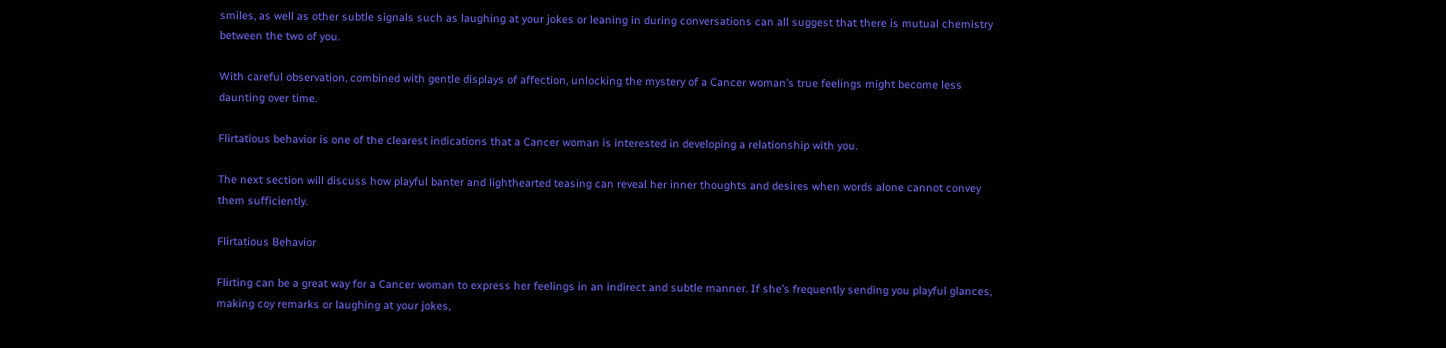smiles, as well as other subtle signals such as laughing at your jokes or leaning in during conversations can all suggest that there is mutual chemistry between the two of you.

With careful observation, combined with gentle displays of affection, unlocking the mystery of a Cancer woman’s true feelings might become less daunting over time.

Flirtatious behavior is one of the clearest indications that a Cancer woman is interested in developing a relationship with you.

The next section will discuss how playful banter and lighthearted teasing can reveal her inner thoughts and desires when words alone cannot convey them sufficiently.

Flirtatious Behavior

Flirting can be a great way for a Cancer woman to express her feelings in an indirect and subtle manner. If she’s frequently sending you playful glances, making coy remarks or laughing at your jokes,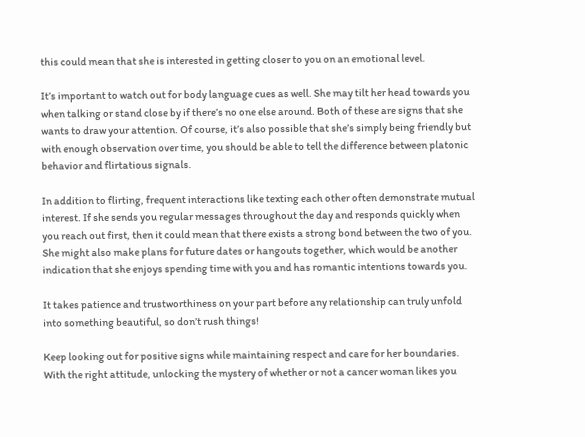this could mean that she is interested in getting closer to you on an emotional level.

It’s important to watch out for body language cues as well. She may tilt her head towards you when talking or stand close by if there’s no one else around. Both of these are signs that she wants to draw your attention. Of course, it’s also possible that she’s simply being friendly but with enough observation over time, you should be able to tell the difference between platonic behavior and flirtatious signals.

In addition to flirting, frequent interactions like texting each other often demonstrate mutual interest. If she sends you regular messages throughout the day and responds quickly when you reach out first, then it could mean that there exists a strong bond between the two of you. She might also make plans for future dates or hangouts together, which would be another indication that she enjoys spending time with you and has romantic intentions towards you.

It takes patience and trustworthiness on your part before any relationship can truly unfold into something beautiful, so don’t rush things!

Keep looking out for positive signs while maintaining respect and care for her boundaries. With the right attitude, unlocking the mystery of whether or not a cancer woman likes you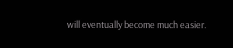will eventually become much easier.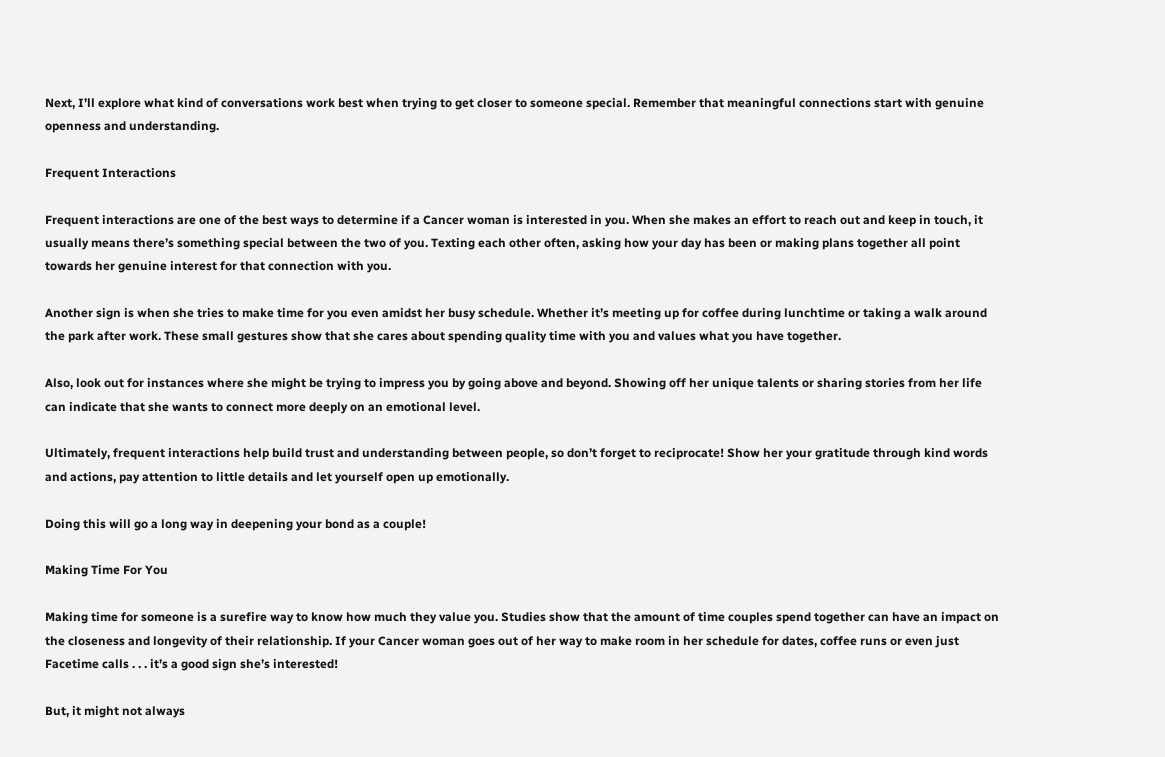Next, I’ll explore what kind of conversations work best when trying to get closer to someone special. Remember that meaningful connections start with genuine openness and understanding.

Frequent Interactions

Frequent interactions are one of the best ways to determine if a Cancer woman is interested in you. When she makes an effort to reach out and keep in touch, it usually means there’s something special between the two of you. Texting each other often, asking how your day has been or making plans together all point towards her genuine interest for that connection with you.

Another sign is when she tries to make time for you even amidst her busy schedule. Whether it’s meeting up for coffee during lunchtime or taking a walk around the park after work. These small gestures show that she cares about spending quality time with you and values what you have together.

Also, look out for instances where she might be trying to impress you by going above and beyond. Showing off her unique talents or sharing stories from her life can indicate that she wants to connect more deeply on an emotional level.

Ultimately, frequent interactions help build trust and understanding between people, so don’t forget to reciprocate! Show her your gratitude through kind words and actions, pay attention to little details and let yourself open up emotionally.

Doing this will go a long way in deepening your bond as a couple!

Making Time For You

Making time for someone is a surefire way to know how much they value you. Studies show that the amount of time couples spend together can have an impact on the closeness and longevity of their relationship. If your Cancer woman goes out of her way to make room in her schedule for dates, coffee runs or even just Facetime calls . . . it’s a good sign she’s interested!

But, it might not always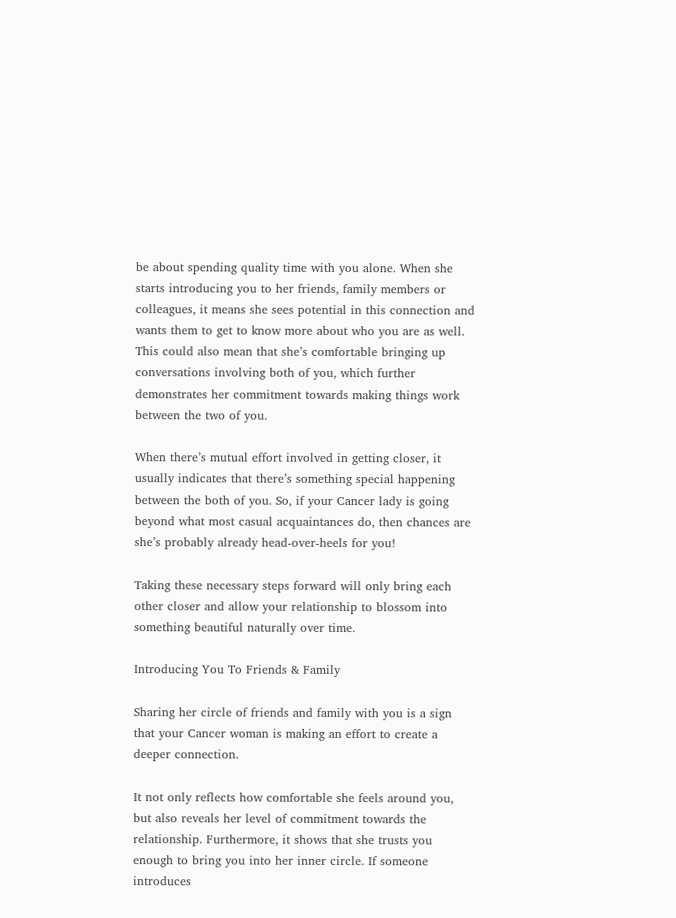be about spending quality time with you alone. When she starts introducing you to her friends, family members or colleagues, it means she sees potential in this connection and wants them to get to know more about who you are as well. This could also mean that she’s comfortable bringing up conversations involving both of you, which further demonstrates her commitment towards making things work between the two of you.

When there’s mutual effort involved in getting closer, it usually indicates that there’s something special happening between the both of you. So, if your Cancer lady is going beyond what most casual acquaintances do, then chances are she’s probably already head-over-heels for you!

Taking these necessary steps forward will only bring each other closer and allow your relationship to blossom into something beautiful naturally over time.

Introducing You To Friends & Family

Sharing her circle of friends and family with you is a sign that your Cancer woman is making an effort to create a deeper connection.

It not only reflects how comfortable she feels around you, but also reveals her level of commitment towards the relationship. Furthermore, it shows that she trusts you enough to bring you into her inner circle. If someone introduces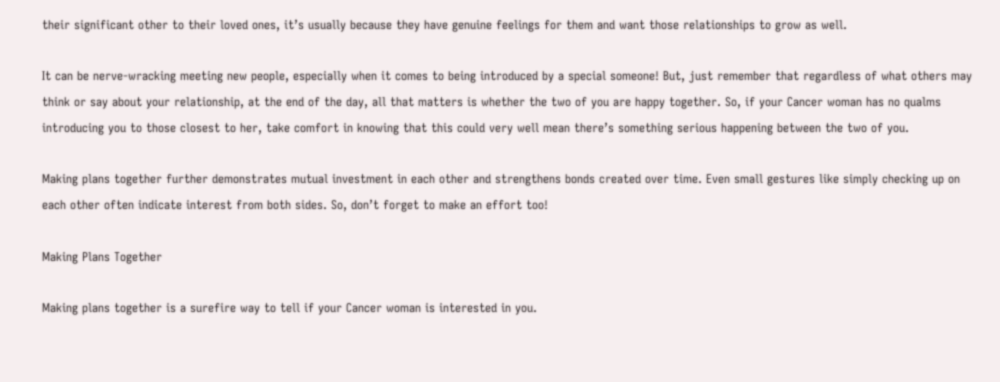their significant other to their loved ones, it’s usually because they have genuine feelings for them and want those relationships to grow as well.

It can be nerve-wracking meeting new people, especially when it comes to being introduced by a special someone! But, just remember that regardless of what others may think or say about your relationship, at the end of the day, all that matters is whether the two of you are happy together. So, if your Cancer woman has no qualms introducing you to those closest to her, take comfort in knowing that this could very well mean there’s something serious happening between the two of you.

Making plans together further demonstrates mutual investment in each other and strengthens bonds created over time. Even small gestures like simply checking up on each other often indicate interest from both sides. So, don’t forget to make an effort too!

Making Plans Together

Making plans together is a surefire way to tell if your Cancer woman is interested in you.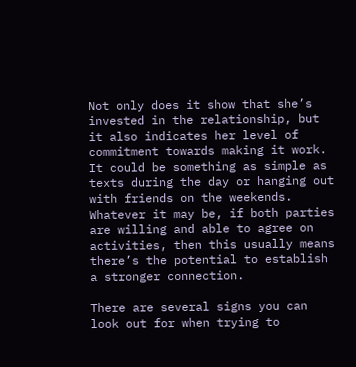Not only does it show that she’s invested in the relationship, but it also indicates her level of commitment towards making it work. It could be something as simple as texts during the day or hanging out with friends on the weekends. Whatever it may be, if both parties are willing and able to agree on activities, then this usually means there’s the potential to establish a stronger connection.

There are several signs you can look out for when trying to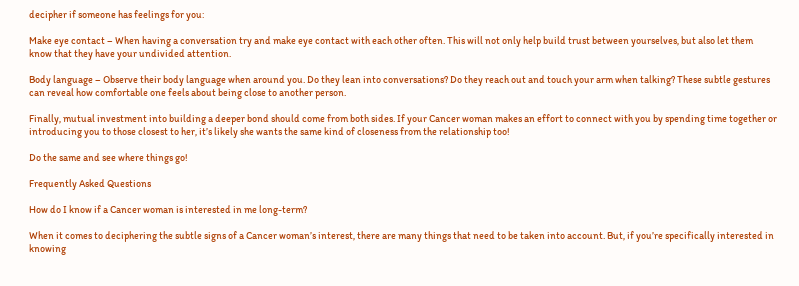decipher if someone has feelings for you:

Make eye contact – When having a conversation try and make eye contact with each other often. This will not only help build trust between yourselves, but also let them know that they have your undivided attention.

Body language – Observe their body language when around you. Do they lean into conversations? Do they reach out and touch your arm when talking? These subtle gestures can reveal how comfortable one feels about being close to another person.

Finally, mutual investment into building a deeper bond should come from both sides. If your Cancer woman makes an effort to connect with you by spending time together or introducing you to those closest to her, it’s likely she wants the same kind of closeness from the relationship too!

Do the same and see where things go!

Frequently Asked Questions

How do I know if a Cancer woman is interested in me long-term?

When it comes to deciphering the subtle signs of a Cancer woman’s interest, there are many things that need to be taken into account. But, if you’re specifically interested in knowing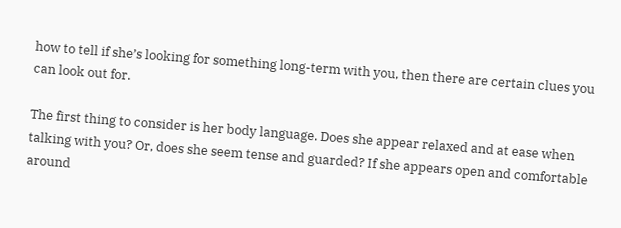how to tell if she’s looking for something long-term with you, then there are certain clues you can look out for.

The first thing to consider is her body language. Does she appear relaxed and at ease when talking with you? Or, does she seem tense and guarded? If she appears open and comfortable around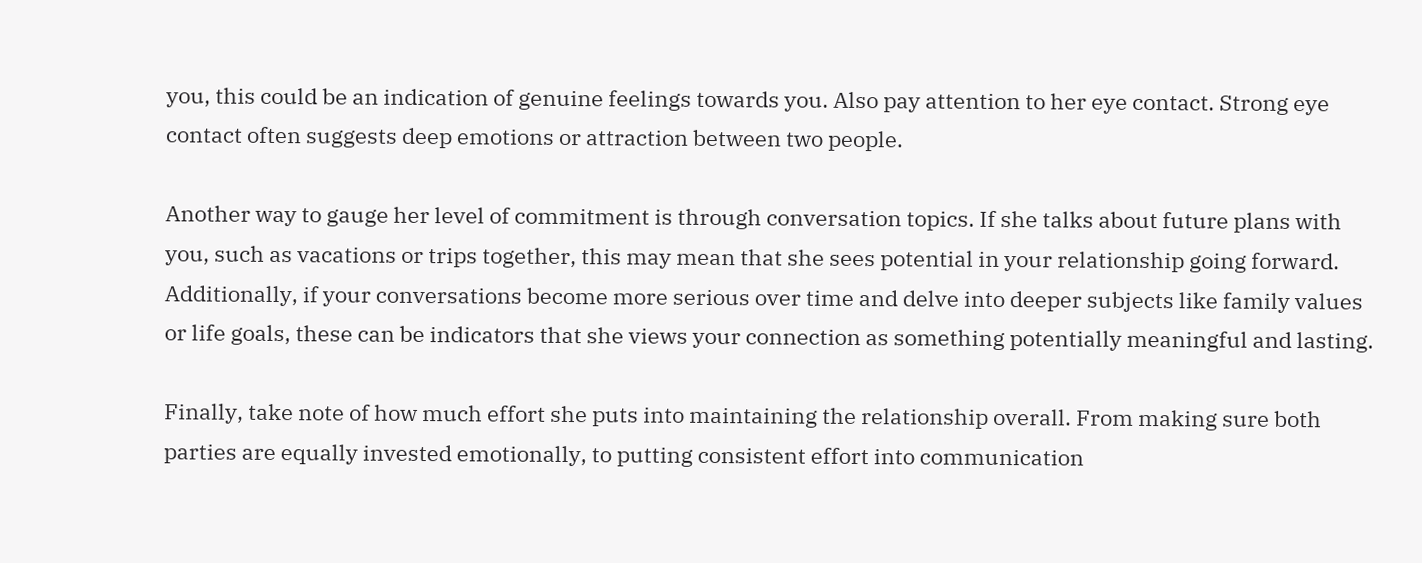you, this could be an indication of genuine feelings towards you. Also pay attention to her eye contact. Strong eye contact often suggests deep emotions or attraction between two people.

Another way to gauge her level of commitment is through conversation topics. If she talks about future plans with you, such as vacations or trips together, this may mean that she sees potential in your relationship going forward. Additionally, if your conversations become more serious over time and delve into deeper subjects like family values or life goals, these can be indicators that she views your connection as something potentially meaningful and lasting.

Finally, take note of how much effort she puts into maintaining the relationship overall. From making sure both parties are equally invested emotionally, to putting consistent effort into communication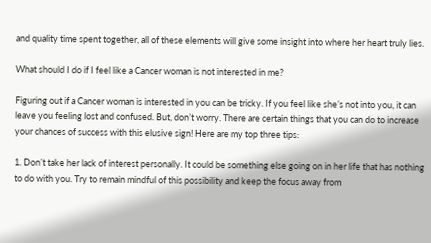and quality time spent together, all of these elements will give some insight into where her heart truly lies.

What should I do if I feel like a Cancer woman is not interested in me?

Figuring out if a Cancer woman is interested in you can be tricky. If you feel like she’s not into you, it can leave you feeling lost and confused. But, don’t worry. There are certain things that you can do to increase your chances of success with this elusive sign! Here are my top three tips:

1. Don’t take her lack of interest personally. It could be something else going on in her life that has nothing to do with you. Try to remain mindful of this possibility and keep the focus away from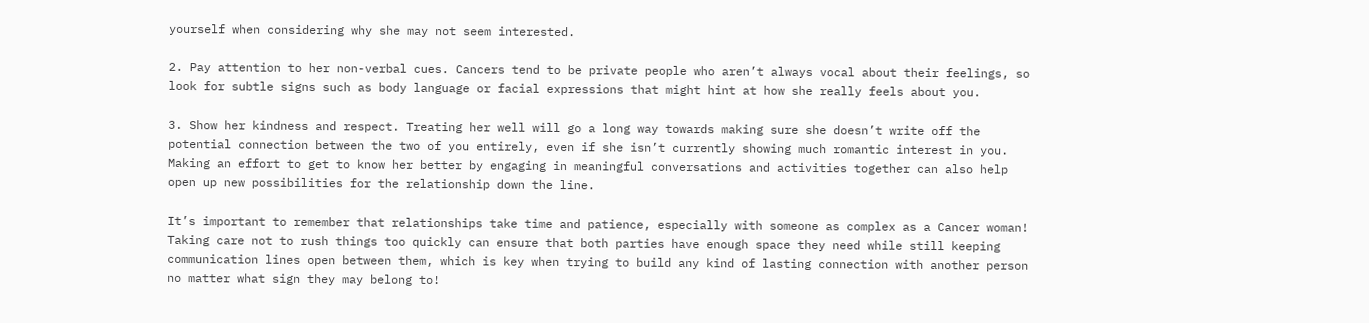yourself when considering why she may not seem interested.

2. Pay attention to her non-verbal cues. Cancers tend to be private people who aren’t always vocal about their feelings, so look for subtle signs such as body language or facial expressions that might hint at how she really feels about you.

3. Show her kindness and respect. Treating her well will go a long way towards making sure she doesn’t write off the potential connection between the two of you entirely, even if she isn’t currently showing much romantic interest in you. Making an effort to get to know her better by engaging in meaningful conversations and activities together can also help open up new possibilities for the relationship down the line.

It’s important to remember that relationships take time and patience, especially with someone as complex as a Cancer woman! Taking care not to rush things too quickly can ensure that both parties have enough space they need while still keeping communication lines open between them, which is key when trying to build any kind of lasting connection with another person no matter what sign they may belong to!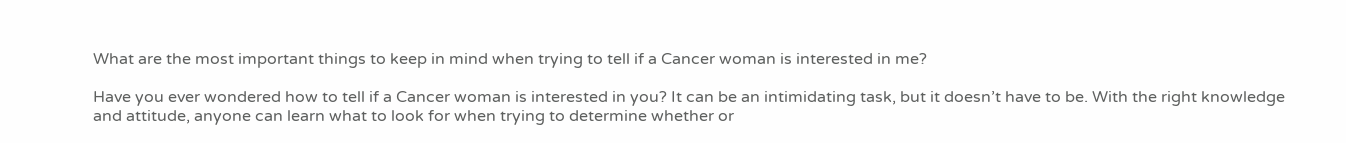What are the most important things to keep in mind when trying to tell if a Cancer woman is interested in me?

Have you ever wondered how to tell if a Cancer woman is interested in you? It can be an intimidating task, but it doesn’t have to be. With the right knowledge and attitude, anyone can learn what to look for when trying to determine whether or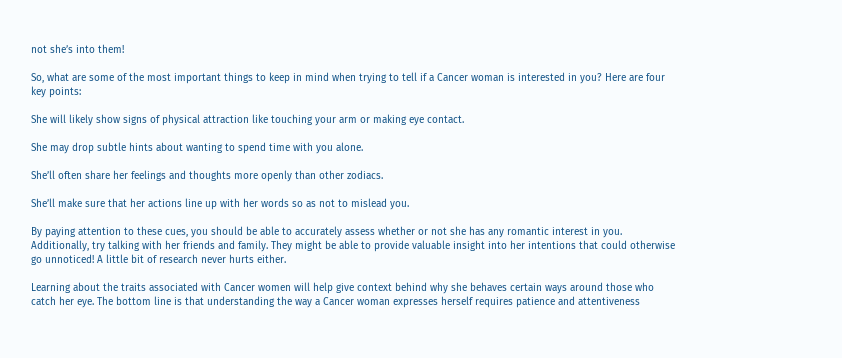not she’s into them!

So, what are some of the most important things to keep in mind when trying to tell if a Cancer woman is interested in you? Here are four key points:

She will likely show signs of physical attraction like touching your arm or making eye contact.

She may drop subtle hints about wanting to spend time with you alone.

She’ll often share her feelings and thoughts more openly than other zodiacs.

She’ll make sure that her actions line up with her words so as not to mislead you.

By paying attention to these cues, you should be able to accurately assess whether or not she has any romantic interest in you. Additionally, try talking with her friends and family. They might be able to provide valuable insight into her intentions that could otherwise go unnoticed! A little bit of research never hurts either.

Learning about the traits associated with Cancer women will help give context behind why she behaves certain ways around those who catch her eye. The bottom line is that understanding the way a Cancer woman expresses herself requires patience and attentiveness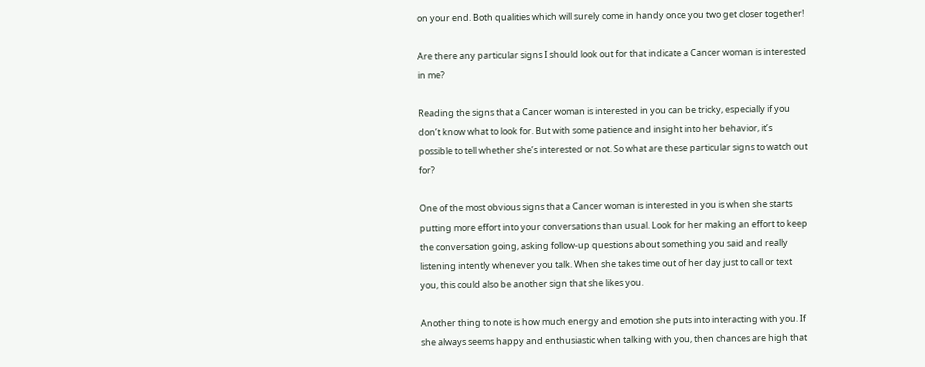on your end. Both qualities which will surely come in handy once you two get closer together!

Are there any particular signs I should look out for that indicate a Cancer woman is interested in me?

Reading the signs that a Cancer woman is interested in you can be tricky, especially if you don’t know what to look for. But with some patience and insight into her behavior, it’s possible to tell whether she’s interested or not. So what are these particular signs to watch out for?

One of the most obvious signs that a Cancer woman is interested in you is when she starts putting more effort into your conversations than usual. Look for her making an effort to keep the conversation going, asking follow-up questions about something you said and really listening intently whenever you talk. When she takes time out of her day just to call or text you, this could also be another sign that she likes you.

Another thing to note is how much energy and emotion she puts into interacting with you. If she always seems happy and enthusiastic when talking with you, then chances are high that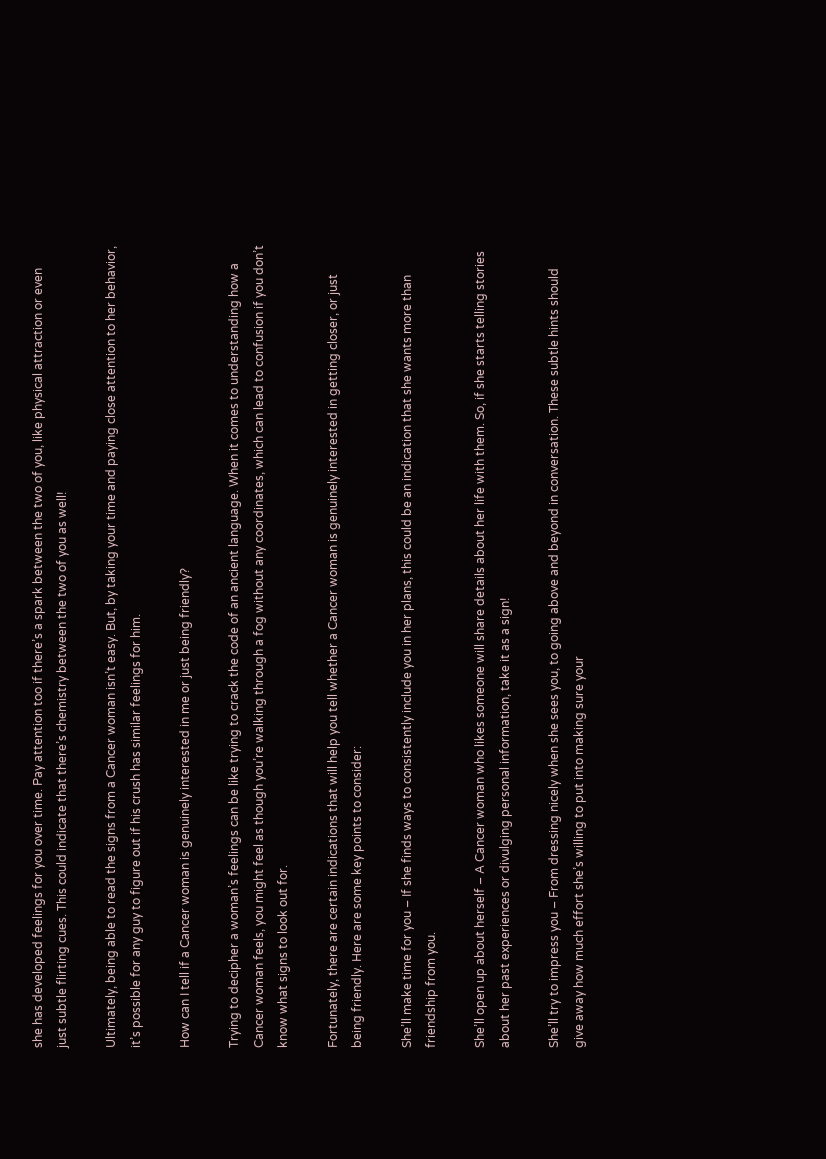she has developed feelings for you over time. Pay attention too if there’s a spark between the two of you, like physical attraction or even just subtle flirting cues. This could indicate that there’s chemistry between the two of you as well!

Ultimately, being able to read the signs from a Cancer woman isn’t easy. But, by taking your time and paying close attention to her behavior, it’s possible for any guy to figure out if his crush has similar feelings for him.

How can I tell if a Cancer woman is genuinely interested in me or just being friendly?

Trying to decipher a woman’s feelings can be like trying to crack the code of an ancient language. When it comes to understanding how a Cancer woman feels, you might feel as though you’re walking through a fog without any coordinates, which can lead to confusion if you don’t know what signs to look out for.

Fortunately, there are certain indications that will help you tell whether a Cancer woman is genuinely interested in getting closer, or just being friendly. Here are some key points to consider:

She’ll make time for you – If she finds ways to consistently include you in her plans, this could be an indication that she wants more than friendship from you.

She’ll open up about herself – A Cancer woman who likes someone will share details about her life with them. So, if she starts telling stories about her past experiences or divulging personal information, take it as a sign!

She’ll try to impress you – From dressing nicely when she sees you, to going above and beyond in conversation. These subtle hints should give away how much effort she’s willing to put into making sure your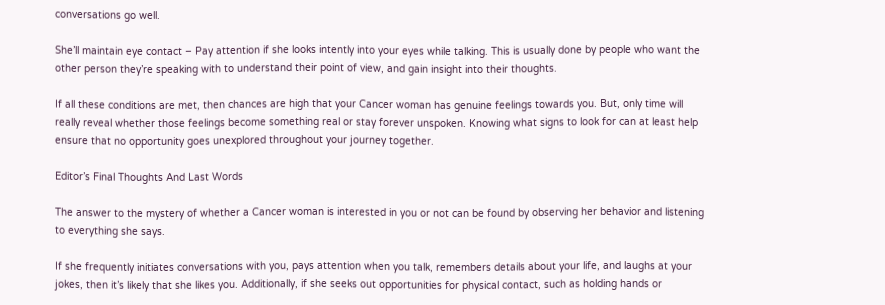conversations go well.

She’ll maintain eye contact – Pay attention if she looks intently into your eyes while talking. This is usually done by people who want the other person they’re speaking with to understand their point of view, and gain insight into their thoughts.

If all these conditions are met, then chances are high that your Cancer woman has genuine feelings towards you. But, only time will really reveal whether those feelings become something real or stay forever unspoken. Knowing what signs to look for can at least help ensure that no opportunity goes unexplored throughout your journey together.

Editor’s Final Thoughts And Last Words

The answer to the mystery of whether a Cancer woman is interested in you or not can be found by observing her behavior and listening to everything she says.

If she frequently initiates conversations with you, pays attention when you talk, remembers details about your life, and laughs at your jokes, then it’s likely that she likes you. Additionally, if she seeks out opportunities for physical contact, such as holding hands or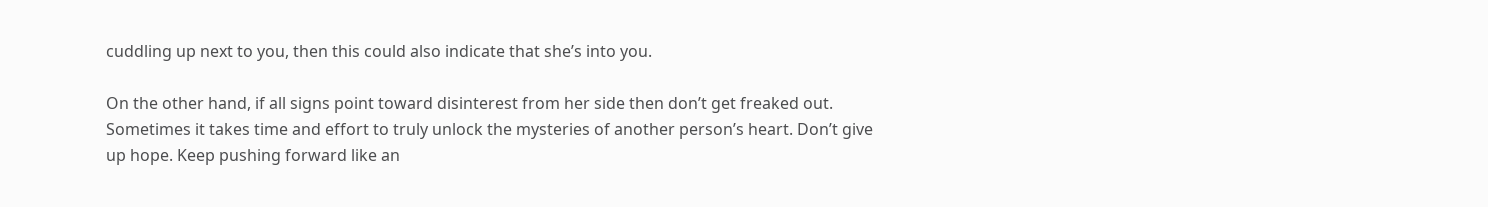cuddling up next to you, then this could also indicate that she’s into you.

On the other hand, if all signs point toward disinterest from her side then don’t get freaked out. Sometimes it takes time and effort to truly unlock the mysteries of another person’s heart. Don’t give up hope. Keep pushing forward like an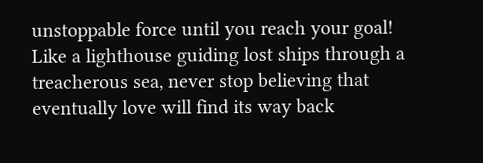unstoppable force until you reach your goal! Like a lighthouse guiding lost ships through a treacherous sea, never stop believing that eventually love will find its way back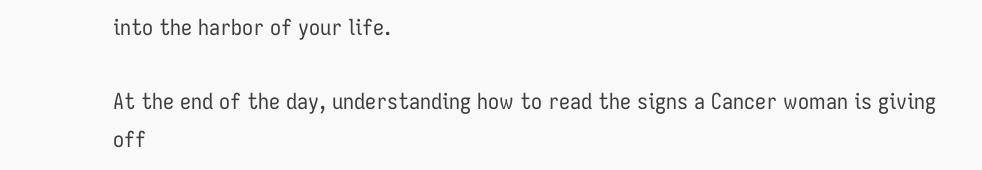into the harbor of your life.

At the end of the day, understanding how to read the signs a Cancer woman is giving off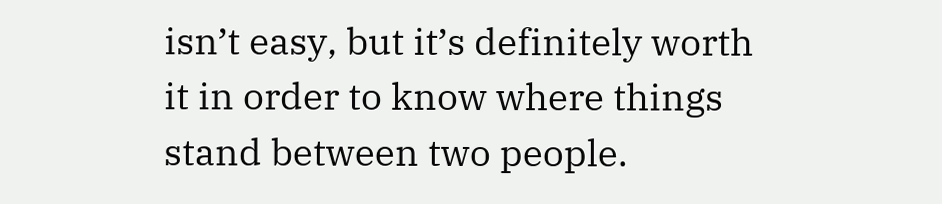isn’t easy, but it’s definitely worth it in order to know where things stand between two people.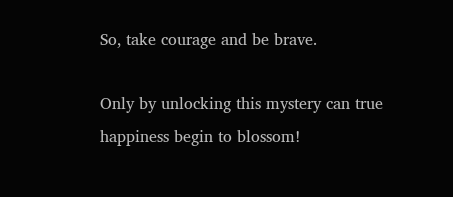So, take courage and be brave.

Only by unlocking this mystery can true happiness begin to blossom!